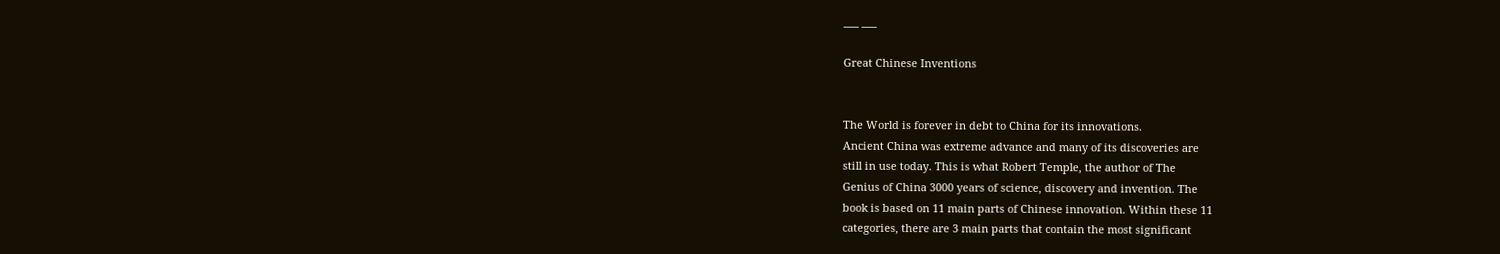___ ___

Great Chinese Inventions


The World is forever in debt to China for its innovations.
Ancient China was extreme advance and many of its discoveries are
still in use today. This is what Robert Temple, the author of The
Genius of China 3000 years of science, discovery and invention. The
book is based on 11 main parts of Chinese innovation. Within these 11
categories, there are 3 main parts that contain the most significant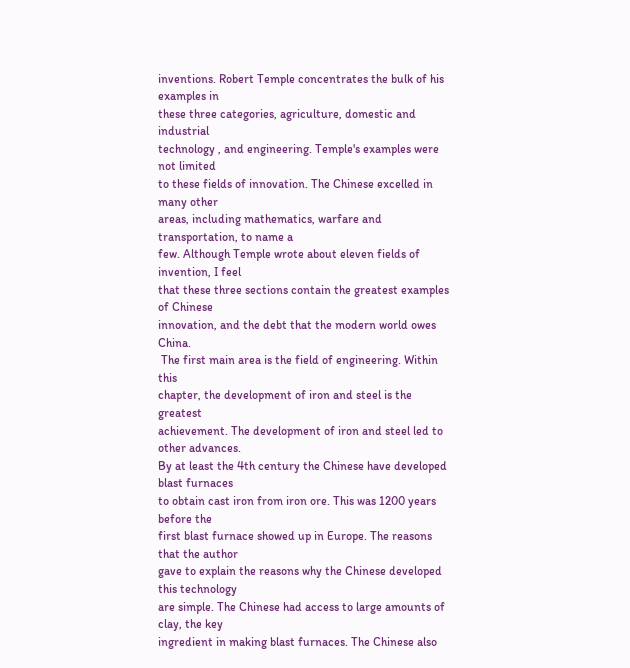inventions. Robert Temple concentrates the bulk of his examples in
these three categories, agriculture, domestic and industrial
technology , and engineering. Temple's examples were not limited
to these fields of innovation. The Chinese excelled in many other
areas, including mathematics, warfare and transportation, to name a
few. Although Temple wrote about eleven fields of invention, I feel
that these three sections contain the greatest examples of Chinese
innovation, and the debt that the modern world owes China.
 The first main area is the field of engineering. Within this
chapter, the development of iron and steel is the greatest
achievement. The development of iron and steel led to other advances.
By at least the 4th century the Chinese have developed blast furnaces
to obtain cast iron from iron ore. This was 1200 years before the
first blast furnace showed up in Europe. The reasons that the author
gave to explain the reasons why the Chinese developed this technology
are simple. The Chinese had access to large amounts of clay, the key
ingredient in making blast furnaces. The Chinese also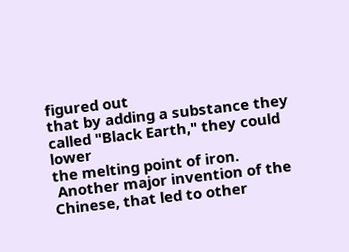figured out
that by adding a substance they called "Black Earth," they could lower
the melting point of iron.
 Another major invention of the Chinese, that led to other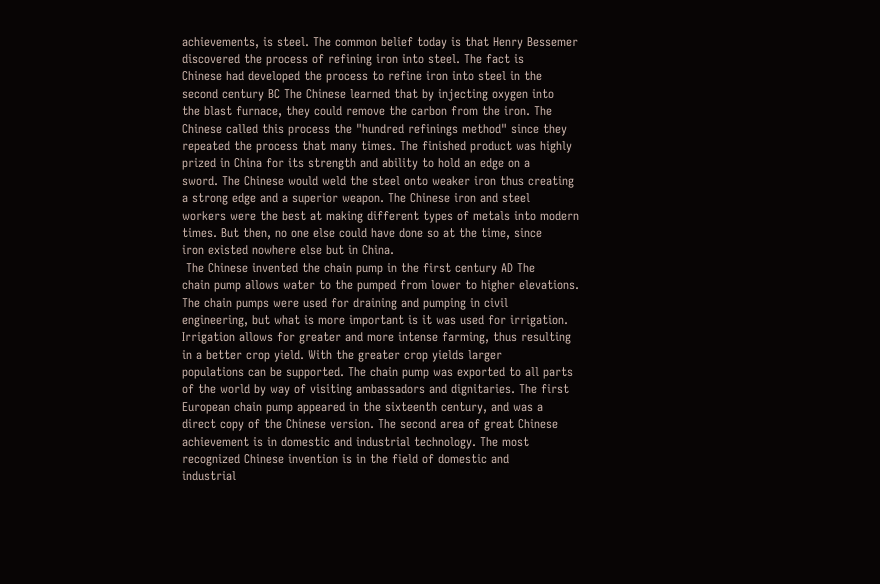achievements, is steel. The common belief today is that Henry Bessemer
discovered the process of refining iron into steel. The fact is
Chinese had developed the process to refine iron into steel in the
second century BC The Chinese learned that by injecting oxygen into
the blast furnace, they could remove the carbon from the iron. The
Chinese called this process the "hundred refinings method" since they
repeated the process that many times. The finished product was highly
prized in China for its strength and ability to hold an edge on a
sword. The Chinese would weld the steel onto weaker iron thus creating
a strong edge and a superior weapon. The Chinese iron and steel
workers were the best at making different types of metals into modern
times. But then, no one else could have done so at the time, since
iron existed nowhere else but in China.
 The Chinese invented the chain pump in the first century AD The
chain pump allows water to the pumped from lower to higher elevations.
The chain pumps were used for draining and pumping in civil
engineering, but what is more important is it was used for irrigation.
Irrigation allows for greater and more intense farming, thus resulting
in a better crop yield. With the greater crop yields larger
populations can be supported. The chain pump was exported to all parts
of the world by way of visiting ambassadors and dignitaries. The first
European chain pump appeared in the sixteenth century, and was a
direct copy of the Chinese version. The second area of great Chinese
achievement is in domestic and industrial technology. The most
recognized Chinese invention is in the field of domestic and
industrial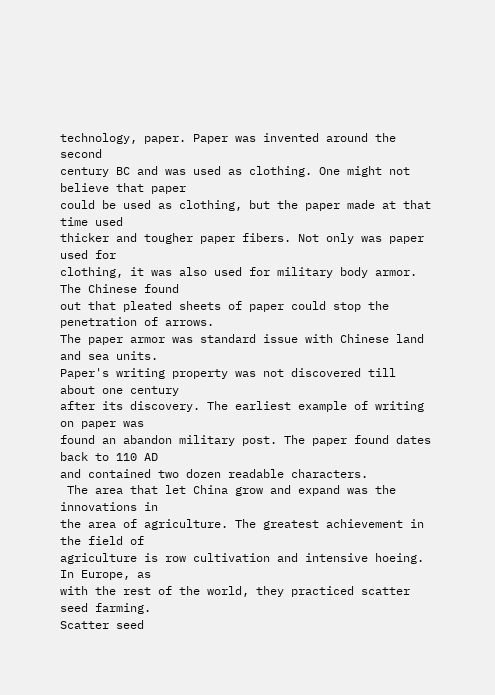technology, paper. Paper was invented around the second
century BC and was used as clothing. One might not believe that paper
could be used as clothing, but the paper made at that time used
thicker and tougher paper fibers. Not only was paper used for
clothing, it was also used for military body armor. The Chinese found
out that pleated sheets of paper could stop the penetration of arrows.
The paper armor was standard issue with Chinese land and sea units.
Paper's writing property was not discovered till about one century
after its discovery. The earliest example of writing on paper was
found an abandon military post. The paper found dates back to 110 AD
and contained two dozen readable characters.
 The area that let China grow and expand was the innovations in
the area of agriculture. The greatest achievement in the field of
agriculture is row cultivation and intensive hoeing. In Europe, as
with the rest of the world, they practiced scatter seed farming.
Scatter seed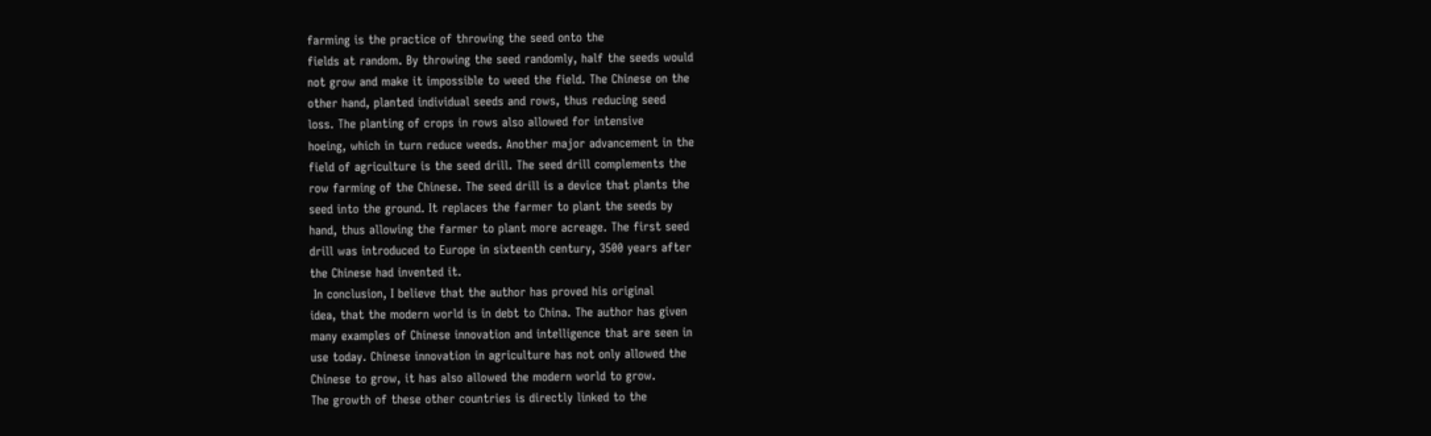farming is the practice of throwing the seed onto the
fields at random. By throwing the seed randomly, half the seeds would
not grow and make it impossible to weed the field. The Chinese on the
other hand, planted individual seeds and rows, thus reducing seed
loss. The planting of crops in rows also allowed for intensive
hoeing, which in turn reduce weeds. Another major advancement in the
field of agriculture is the seed drill. The seed drill complements the
row farming of the Chinese. The seed drill is a device that plants the
seed into the ground. It replaces the farmer to plant the seeds by
hand, thus allowing the farmer to plant more acreage. The first seed
drill was introduced to Europe in sixteenth century, 3500 years after
the Chinese had invented it.
 In conclusion, I believe that the author has proved his original
idea, that the modern world is in debt to China. The author has given
many examples of Chinese innovation and intelligence that are seen in
use today. Chinese innovation in agriculture has not only allowed the
Chinese to grow, it has also allowed the modern world to grow.
The growth of these other countries is directly linked to the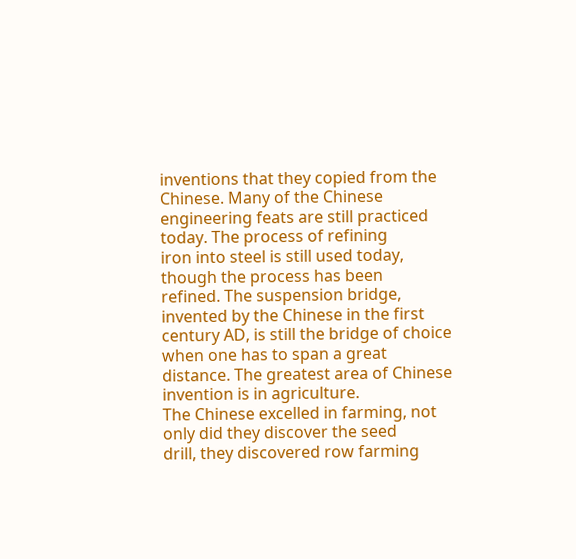inventions that they copied from the Chinese. Many of the Chinese
engineering feats are still practiced today. The process of refining
iron into steel is still used today, though the process has been
refined. The suspension bridge, invented by the Chinese in the first
century AD, is still the bridge of choice when one has to span a great
distance. The greatest area of Chinese invention is in agriculture.
The Chinese excelled in farming, not only did they discover the seed
drill, they discovered row farming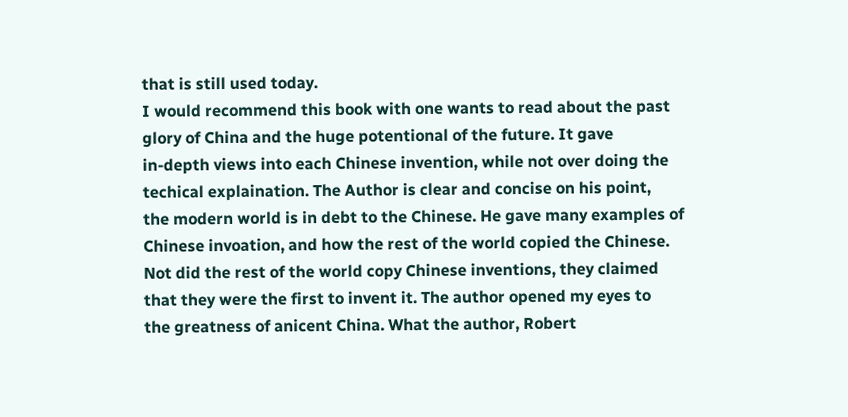that is still used today.
I would recommend this book with one wants to read about the past
glory of China and the huge potentional of the future. It gave
in-depth views into each Chinese invention, while not over doing the
techical explaination. The Author is clear and concise on his point,
the modern world is in debt to the Chinese. He gave many examples of
Chinese invoation, and how the rest of the world copied the Chinese.
Not did the rest of the world copy Chinese inventions, they claimed
that they were the first to invent it. The author opened my eyes to
the greatness of anicent China. What the author, Robert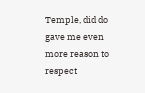Temple, did do
gave me even more reason to respect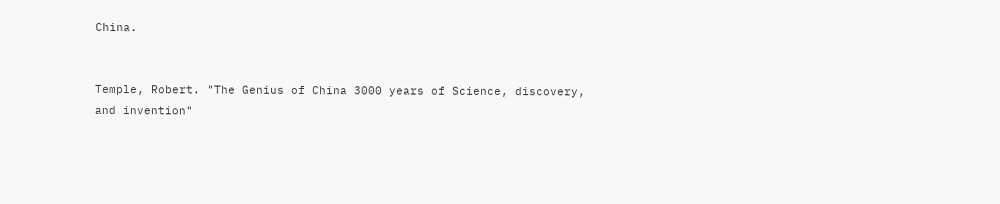China.


Temple, Robert. "The Genius of China 3000 years of Science, discovery,
and invention"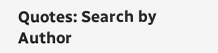Quotes: Search by Author